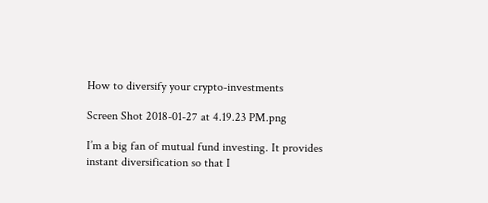How to diversify your crypto-investments

Screen Shot 2018-01-27 at 4.19.23 PM.png

I’m a big fan of mutual fund investing. It provides instant diversification so that I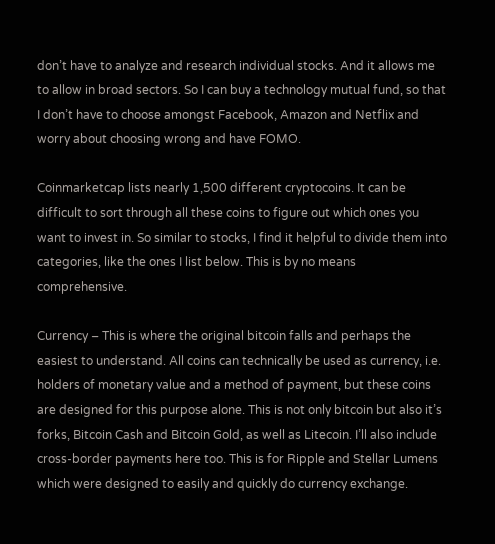don’t have to analyze and research individual stocks. And it allows me to allow in broad sectors. So I can buy a technology mutual fund, so that I don’t have to choose amongst Facebook, Amazon and Netflix and worry about choosing wrong and have FOMO.

Coinmarketcap lists nearly 1,500 different cryptocoins. It can be difficult to sort through all these coins to figure out which ones you want to invest in. So similar to stocks, I find it helpful to divide them into categories, like the ones I list below. This is by no means comprehensive.

Currency – This is where the original bitcoin falls and perhaps the easiest to understand. All coins can technically be used as currency, i.e. holders of monetary value and a method of payment, but these coins are designed for this purpose alone. This is not only bitcoin but also it’s forks, Bitcoin Cash and Bitcoin Gold, as well as Litecoin. I’ll also include cross-border payments here too. This is for Ripple and Stellar Lumens which were designed to easily and quickly do currency exchange.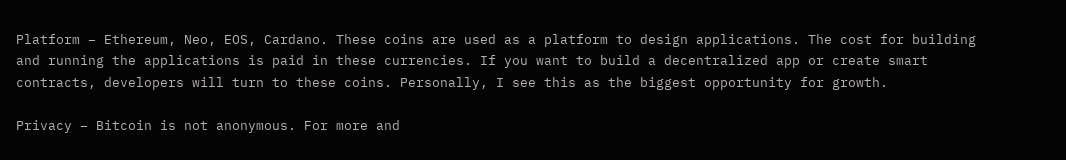Platform – Ethereum, Neo, EOS, Cardano. These coins are used as a platform to design applications. The cost for building and running the applications is paid in these currencies. If you want to build a decentralized app or create smart contracts, developers will turn to these coins. Personally, I see this as the biggest opportunity for growth.

Privacy – Bitcoin is not anonymous. For more and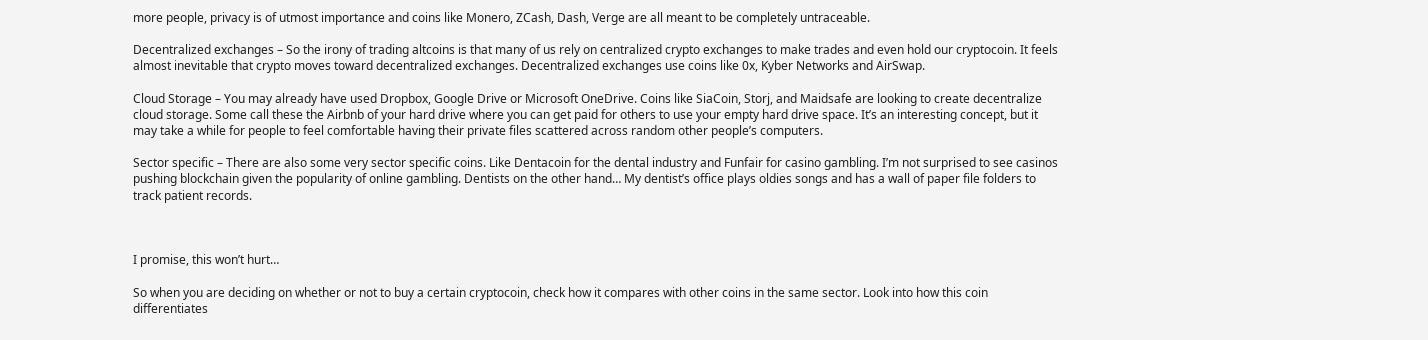more people, privacy is of utmost importance and coins like Monero, ZCash, Dash, Verge are all meant to be completely untraceable.

Decentralized exchanges – So the irony of trading altcoins is that many of us rely on centralized crypto exchanges to make trades and even hold our cryptocoin. It feels almost inevitable that crypto moves toward decentralized exchanges. Decentralized exchanges use coins like 0x, Kyber Networks and AirSwap.

Cloud Storage – You may already have used Dropbox, Google Drive or Microsoft OneDrive. Coins like SiaCoin, Storj, and Maidsafe are looking to create decentralize cloud storage. Some call these the Airbnb of your hard drive where you can get paid for others to use your empty hard drive space. It’s an interesting concept, but it may take a while for people to feel comfortable having their private files scattered across random other people’s computers.

Sector specific – There are also some very sector specific coins. Like Dentacoin for the dental industry and Funfair for casino gambling. I’m not surprised to see casinos pushing blockchain given the popularity of online gambling. Dentists on the other hand… My dentist’s office plays oldies songs and has a wall of paper file folders to track patient records.



I promise, this won’t hurt…

So when you are deciding on whether or not to buy a certain cryptocoin, check how it compares with other coins in the same sector. Look into how this coin differentiates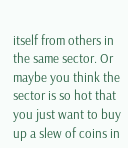itself from others in the same sector. Or maybe you think the sector is so hot that you just want to buy up a slew of coins in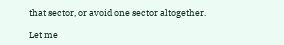that sector, or avoid one sector altogether.

Let me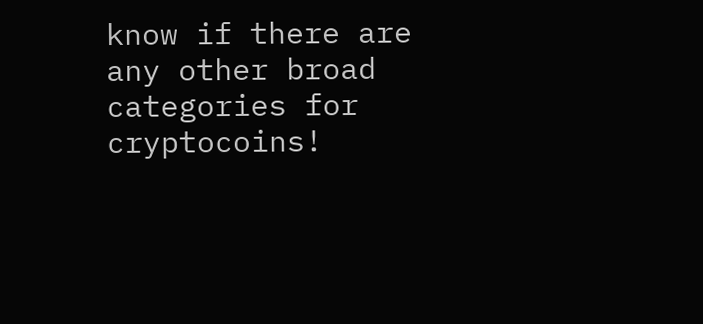know if there are any other broad categories for cryptocoins!